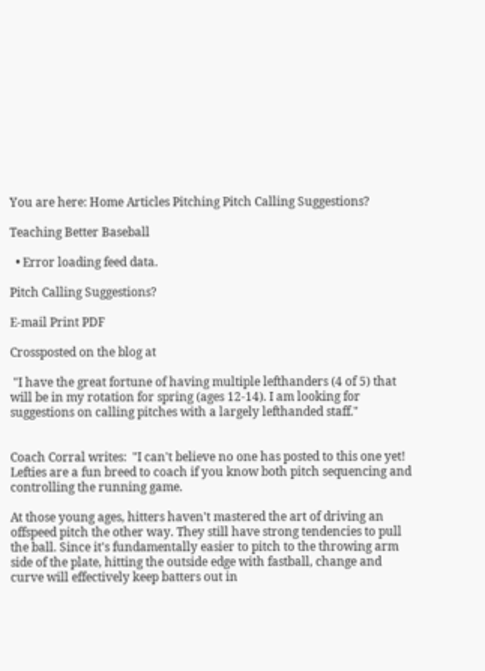You are here: Home Articles Pitching Pitch Calling Suggestions?

Teaching Better Baseball

  • Error loading feed data.

Pitch Calling Suggestions?

E-mail Print PDF

Crossposted on the blog at

 "I have the great fortune of having multiple lefthanders (4 of 5) that will be in my rotation for spring (ages 12-14). I am looking for suggestions on calling pitches with a largely lefthanded staff."


Coach Corral writes:  "I can't believe no one has posted to this one yet! Lefties are a fun breed to coach if you know both pitch sequencing and controlling the running game.

At those young ages, hitters haven't mastered the art of driving an offspeed pitch the other way. They still have strong tendencies to pull the ball. Since it's fundamentally easier to pitch to the throwing arm side of the plate, hitting the outside edge with fastball, change and curve will effectively keep batters out in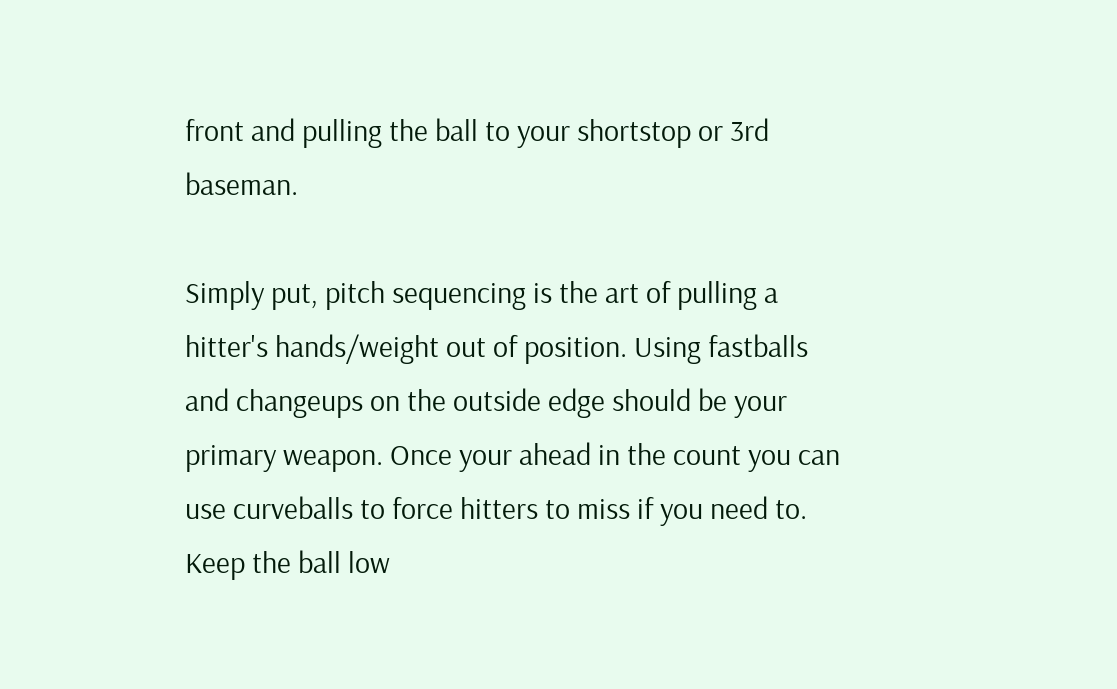front and pulling the ball to your shortstop or 3rd baseman.

Simply put, pitch sequencing is the art of pulling a hitter's hands/weight out of position. Using fastballs and changeups on the outside edge should be your primary weapon. Once your ahead in the count you can use curveballs to force hitters to miss if you need to. Keep the ball low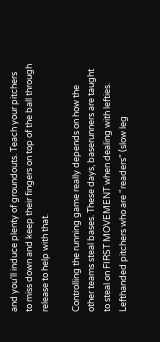and you'll induce plenty of groundouts. Teach your pitchers to miss down and keep their fingers on top of the ball through release to help with that.

Controlling the running game really depends on how the other teams steal bases. These days, baserunners are taught to steal on FIRST MOVEMENT when dealing with lefties. Lefthanded pitchers who are "readers" (slow leg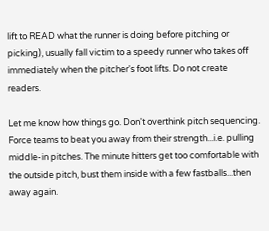lift to READ what the runner is doing before pitching or picking), usually fall victim to a speedy runner who takes off immediately when the pitcher's foot lifts. Do not create readers.

Let me know how things go. Don't overthink pitch sequencing. Force teams to beat you away from their strength...i.e. pulling middle-in pitches. The minute hitters get too comfortable with the outside pitch, bust them inside with a few fastballs...then away again.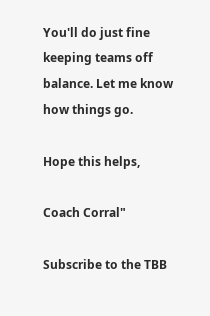You'll do just fine keeping teams off balance. Let me know how things go.

Hope this helps,

Coach Corral"

Subscribe to the TBB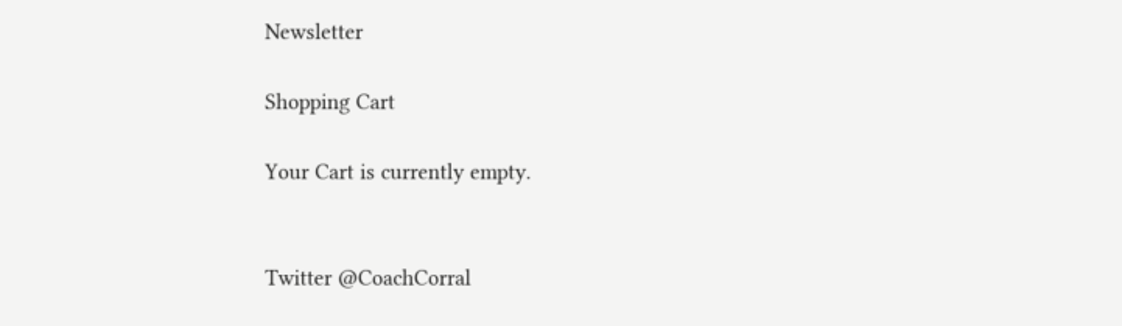Newsletter

Shopping Cart

Your Cart is currently empty.


Twitter @CoachCorral